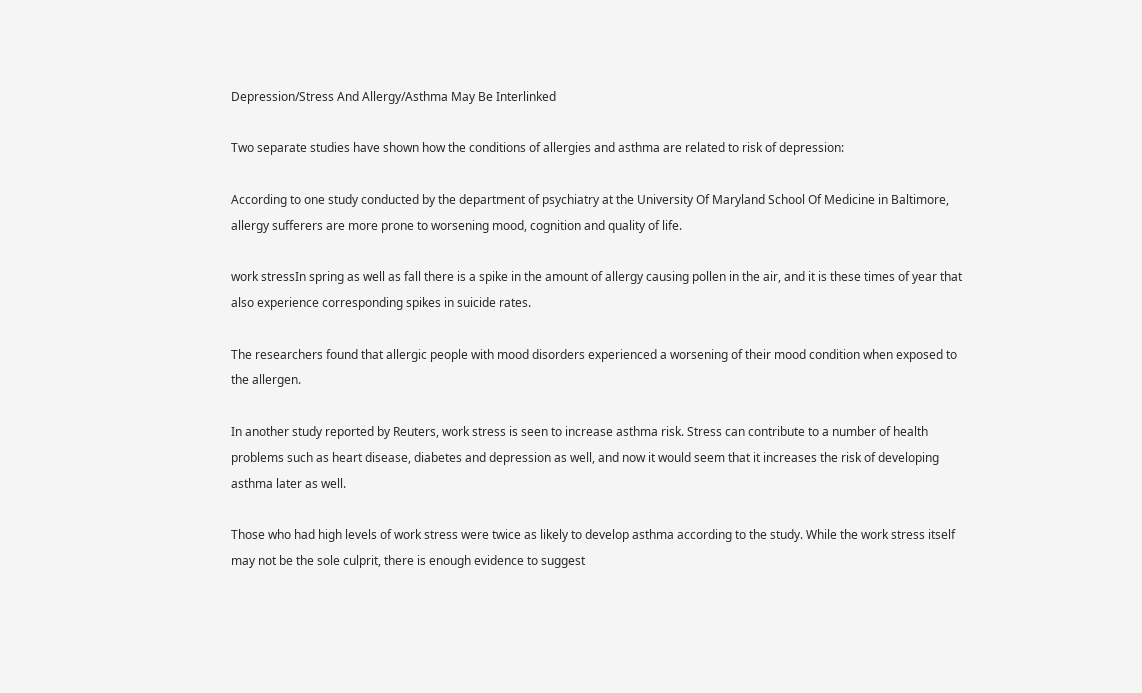Depression/Stress And Allergy/Asthma May Be Interlinked

Two separate studies have shown how the conditions of allergies and asthma are related to risk of depression:

According to one study conducted by the department of psychiatry at the University Of Maryland School Of Medicine in Baltimore, allergy sufferers are more prone to worsening mood, cognition and quality of life.

work stressIn spring as well as fall there is a spike in the amount of allergy causing pollen in the air, and it is these times of year that also experience corresponding spikes in suicide rates.

The researchers found that allergic people with mood disorders experienced a worsening of their mood condition when exposed to the allergen.

In another study reported by Reuters, work stress is seen to increase asthma risk. Stress can contribute to a number of health problems such as heart disease, diabetes and depression as well, and now it would seem that it increases the risk of developing asthma later as well.

Those who had high levels of work stress were twice as likely to develop asthma according to the study. While the work stress itself may not be the sole culprit, there is enough evidence to suggest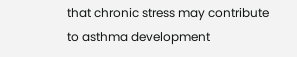that chronic stress may contribute to asthma development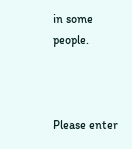in some people.



Please enter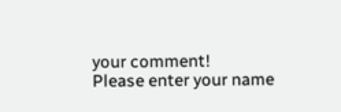your comment!
Please enter your name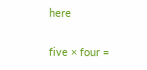here

five × four =